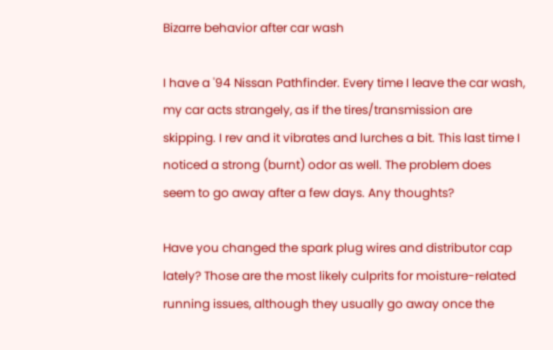Bizarre behavior after car wash

I have a '94 Nissan Pathfinder. Every time I leave the car wash, my car acts strangely, as if the tires/transmission are skipping. I rev and it vibrates and lurches a bit. This last time I noticed a strong (burnt) odor as well. The problem does seem to go away after a few days. Any thoughts?

Have you changed the spark plug wires and distributor cap lately? Those are the most likely culprits for moisture-related running issues, although they usually go away once the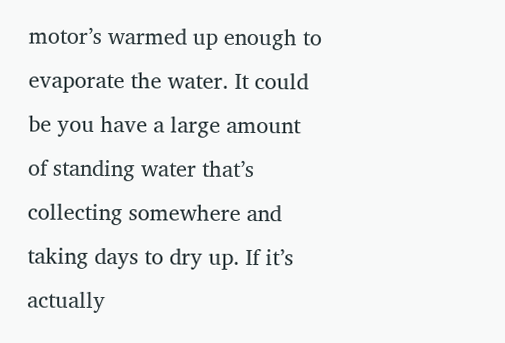motor’s warmed up enough to evaporate the water. It could be you have a large amount of standing water that’s collecting somewhere and taking days to dry up. If it’s actually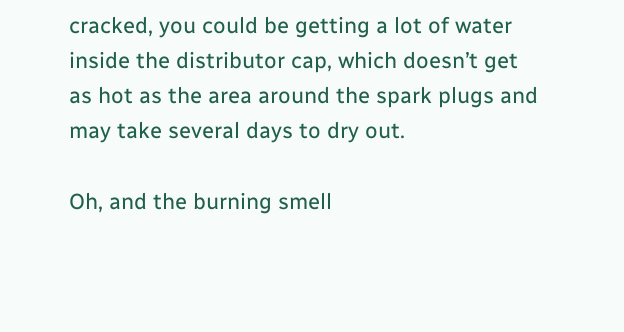cracked, you could be getting a lot of water inside the distributor cap, which doesn’t get as hot as the area around the spark plugs and may take several days to dry out.

Oh, and the burning smell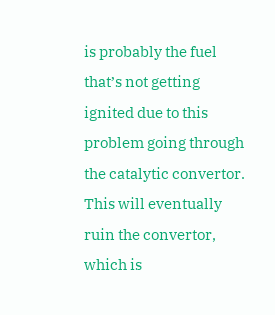is probably the fuel that’s not getting ignited due to this problem going through the catalytic convertor. This will eventually ruin the convertor, which is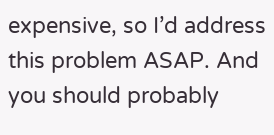expensive, so I’d address this problem ASAP. And you should probably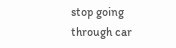stop going through car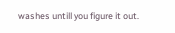washes untill you figure it out.